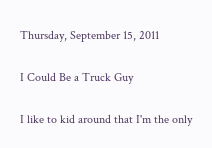Thursday, September 15, 2011

I Could Be a Truck Guy

I like to kid around that I'm the only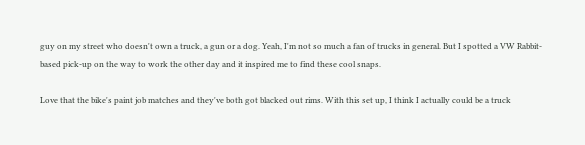guy on my street who doesn't own a truck, a gun or a dog. Yeah, I'm not so much a fan of trucks in general. But I spotted a VW Rabbit-based pick-up on the way to work the other day and it inspired me to find these cool snaps.

Love that the bike's paint job matches and they've both got blacked out rims. With this set up, I think I actually could be a truck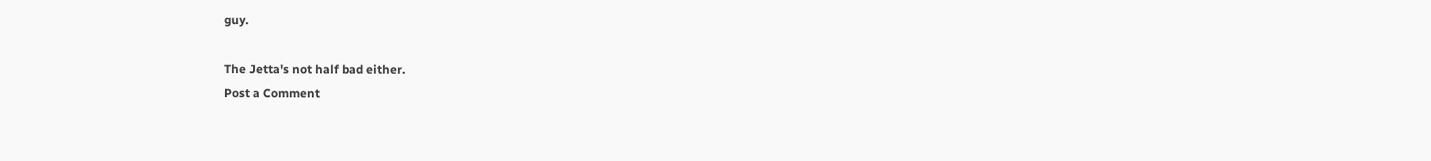guy.

The Jetta's not half bad either.
Post a Comment